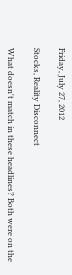Friday, July 27, 2012

Stocks, Reality Disconnect

What doesn't match in these headlines? Both were on the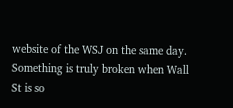website of the WSJ on the same day. Something is truly broken when Wall St is so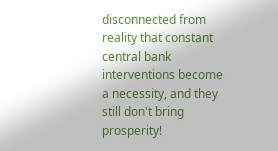disconnected from reality that constant central bank interventions become a necessity, and they still don't bring prosperity!